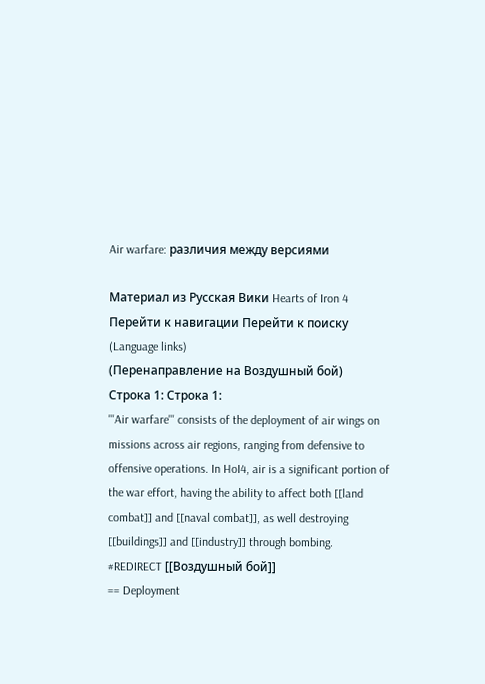Air warfare: различия между версиями

Материал из Русская Вики Hearts of Iron 4
Перейти к навигации Перейти к поиску
(Language links)
(Перенаправление на Воздушный бой)
Строка 1: Строка 1:
'''Air warfare''' consists of the deployment of air wings on missions across air regions, ranging from defensive to offensive operations. In HoI4, air is a significant portion of the war effort, having the ability to affect both [[land combat]] and [[naval combat]], as well destroying [[buildings]] and [[industry]] through bombing.
#REDIRECT [[Воздушный бой]]
== Deployment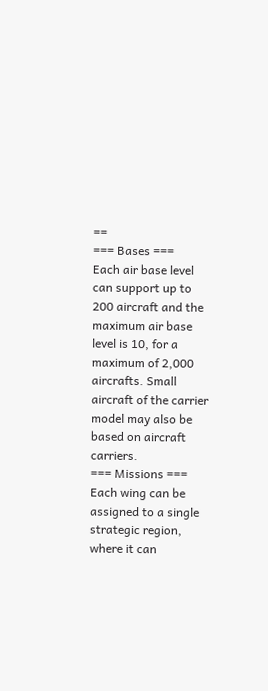==
=== Bases ===
Each air base level can support up to 200 aircraft and the maximum air base level is 10, for a maximum of 2,000 aircrafts. Small aircraft of the carrier model may also be based on aircraft carriers.
=== Missions ===
Each wing can be assigned to a single strategic region, where it can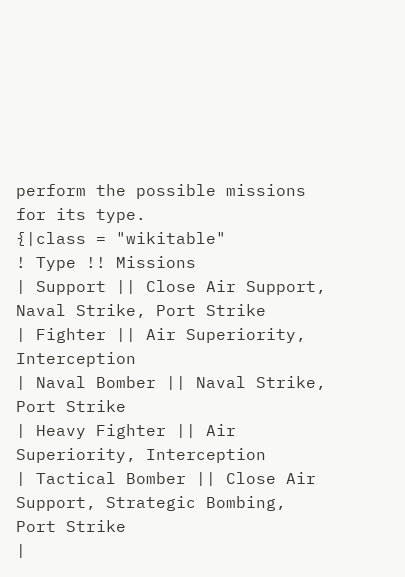perform the possible missions for its type.
{|class = "wikitable"
! Type !! Missions
| Support || Close Air Support, Naval Strike, Port Strike
| Fighter || Air Superiority, Interception
| Naval Bomber || Naval Strike, Port Strike
| Heavy Fighter || Air Superiority, Interception
| Tactical Bomber || Close Air Support, Strategic Bombing, Port Strike
|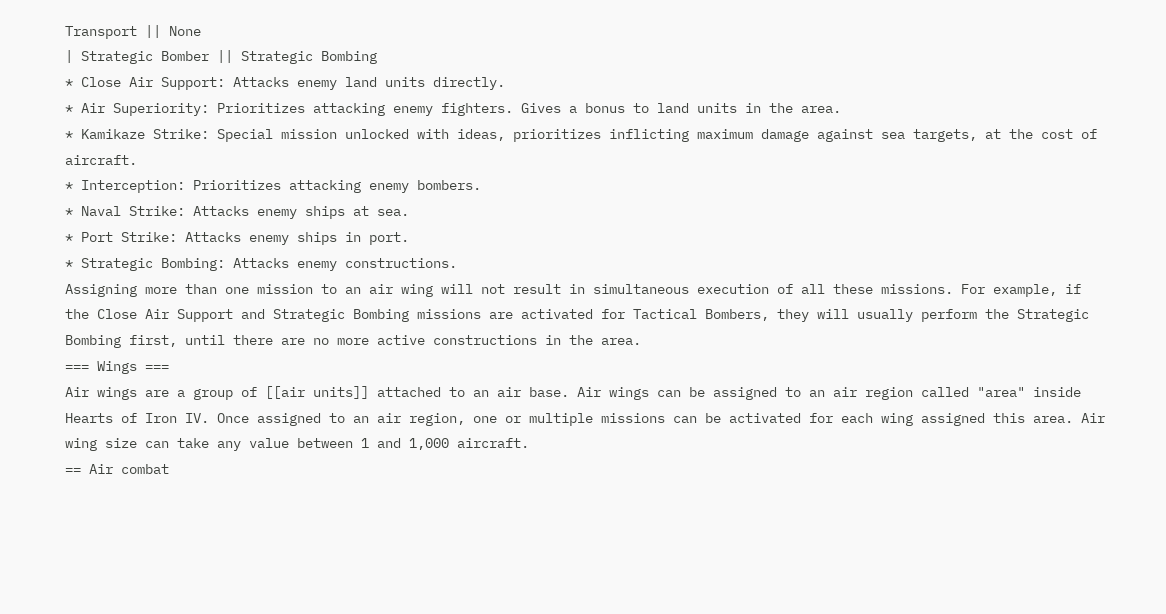Transport || None
| Strategic Bomber || Strategic Bombing
* Close Air Support: Attacks enemy land units directly.
* Air Superiority: Prioritizes attacking enemy fighters. Gives a bonus to land units in the area.
* Kamikaze Strike: Special mission unlocked with ideas, prioritizes inflicting maximum damage against sea targets, at the cost of aircraft.
* Interception: Prioritizes attacking enemy bombers.
* Naval Strike: Attacks enemy ships at sea.
* Port Strike: Attacks enemy ships in port.
* Strategic Bombing: Attacks enemy constructions.
Assigning more than one mission to an air wing will not result in simultaneous execution of all these missions. For example, if the Close Air Support and Strategic Bombing missions are activated for Tactical Bombers, they will usually perform the Strategic Bombing first, until there are no more active constructions in the area.
=== Wings ===
Air wings are a group of [[air units]] attached to an air base. Air wings can be assigned to an air region called "area" inside Hearts of Iron IV. Once assigned to an air region, one or multiple missions can be activated for each wing assigned this area. Air wing size can take any value between 1 and 1,000 aircraft.
== Air combat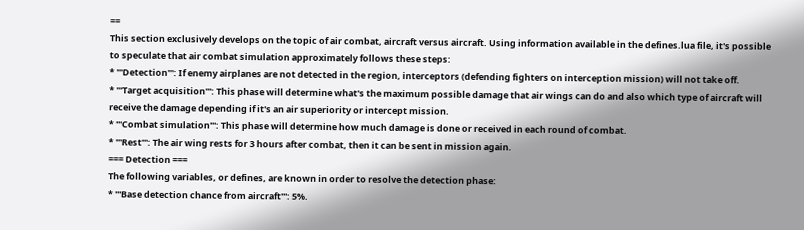==
This section exclusively develops on the topic of air combat, aircraft versus aircraft. Using information available in the defines.lua file, it's possible to speculate that air combat simulation approximately follows these steps:
* '''Detection''': If enemy airplanes are not detected in the region, interceptors (defending fighters on interception mission) will not take off.
* '''Target acquisition''': This phase will determine what's the maximum possible damage that air wings can do and also which type of aircraft will receive the damage depending if it's an air superiority or intercept mission.
* '''Combat simulation''': This phase will determine how much damage is done or received in each round of combat.
* '''Rest''': The air wing rests for 3 hours after combat, then it can be sent in mission again.
=== Detection ===
The following variables, or defines, are known in order to resolve the detection phase:
* '''Base detection chance from aircraft''': 5%.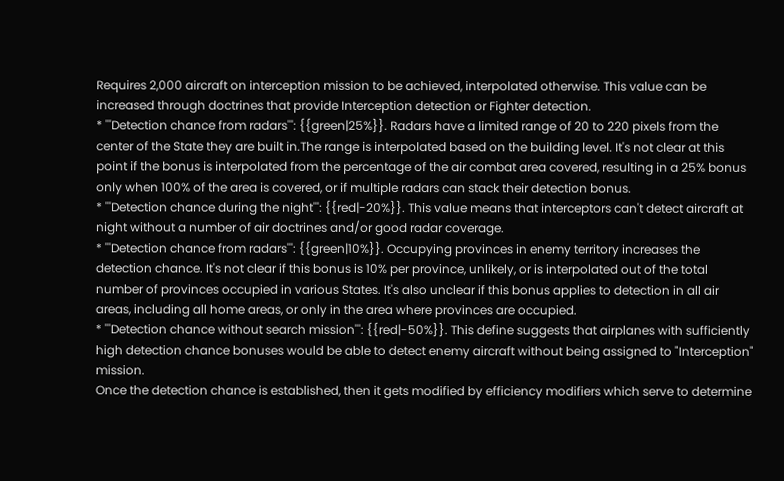Requires 2,000 aircraft on interception mission to be achieved, interpolated otherwise. This value can be increased through doctrines that provide Interception detection or Fighter detection.
* '''Detection chance from radars''': {{green|25%}}. Radars have a limited range of 20 to 220 pixels from the center of the State they are built in.The range is interpolated based on the building level. It's not clear at this point if the bonus is interpolated from the percentage of the air combat area covered, resulting in a 25% bonus only when 100% of the area is covered, or if multiple radars can stack their detection bonus.
* '''Detection chance during the night''': {{red|-20%}}. This value means that interceptors can't detect aircraft at night without a number of air doctrines and/or good radar coverage.
* '''Detection chance from radars''': {{green|10%}}. Occupying provinces in enemy territory increases the detection chance. It's not clear if this bonus is 10% per province, unlikely, or is interpolated out of the total number of provinces occupied in various States. It's also unclear if this bonus applies to detection in all air areas, including all home areas, or only in the area where provinces are occupied.
* '''Detection chance without search mission''': {{red|-50%}}. This define suggests that airplanes with sufficiently high detection chance bonuses would be able to detect enemy aircraft without being assigned to "Interception" mission.
Once the detection chance is established, then it gets modified by efficiency modifiers which serve to determine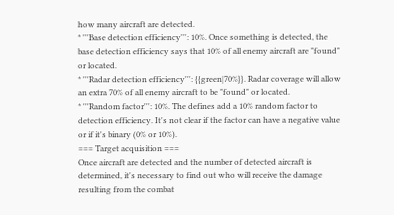how many aircraft are detected.
* '''Base detection efficiency''': 10%. Once something is detected, the base detection efficiency says that 10% of all enemy aircraft are "found" or located.
* '''Radar detection efficiency''': {{green|70%}}. Radar coverage will allow an extra 70% of all enemy aircraft to be "found" or located.
* '''Random factor''': 10%. The defines add a 10% random factor to detection efficiency. It's not clear if the factor can have a negative value or if it's binary (0% or 10%).
=== Target acquisition ===
Once aircraft are detected and the number of detected aircraft is determined, it's necessary to find out who will receive the damage resulting from the combat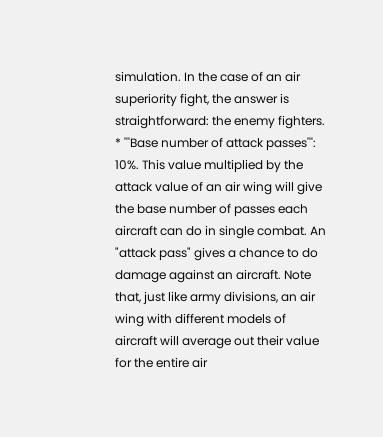simulation. In the case of an air superiority fight, the answer is straightforward: the enemy fighters.
* '''Base number of attack passes''': 10%. This value multiplied by the attack value of an air wing will give the base number of passes each aircraft can do in single combat. An "attack pass" gives a chance to do damage against an aircraft. Note that, just like army divisions, an air wing with different models of aircraft will average out their value for the entire air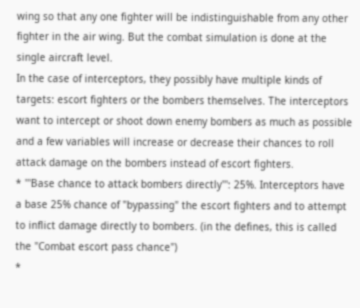wing so that any one fighter will be indistinguishable from any other fighter in the air wing. But the combat simulation is done at the single aircraft level.
In the case of interceptors, they possibly have multiple kinds of targets: escort fighters or the bombers themselves. The interceptors want to intercept or shoot down enemy bombers as much as possible and a few variables will increase or decrease their chances to roll attack damage on the bombers instead of escort fighters.
* '''Base chance to attack bombers directly''': 25%. Interceptors have a base 25% chance of "bypassing" the escort fighters and to attempt to inflict damage directly to bombers. (in the defines, this is called the "Combat escort pass chance")
*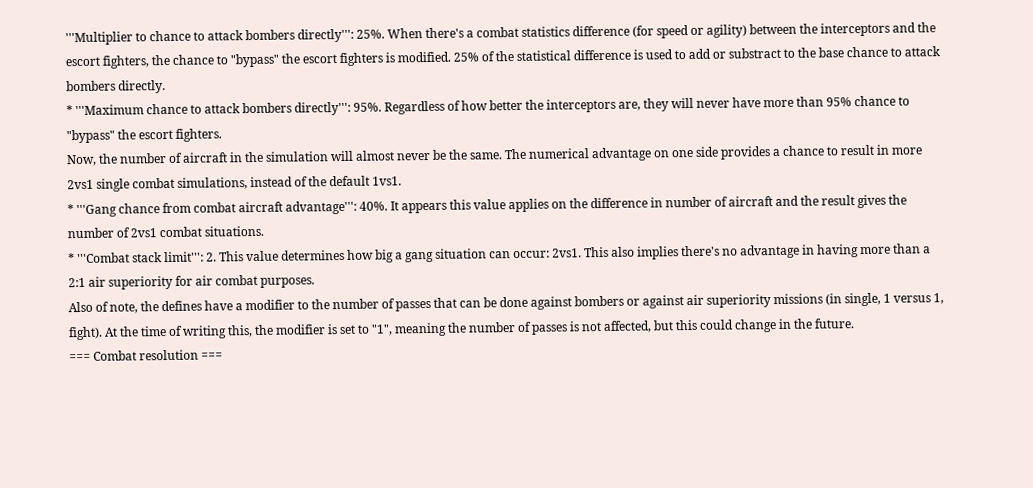'''Multiplier to chance to attack bombers directly''': 25%. When there's a combat statistics difference (for speed or agility) between the interceptors and the escort fighters, the chance to "bypass" the escort fighters is modified. 25% of the statistical difference is used to add or substract to the base chance to attack bombers directly.
* '''Maximum chance to attack bombers directly''': 95%. Regardless of how better the interceptors are, they will never have more than 95% chance to "bypass" the escort fighters.
Now, the number of aircraft in the simulation will almost never be the same. The numerical advantage on one side provides a chance to result in more 2vs1 single combat simulations, instead of the default 1vs1.
* '''Gang chance from combat aircraft advantage''': 40%. It appears this value applies on the difference in number of aircraft and the result gives the number of 2vs1 combat situations.
* '''Combat stack limit''': 2. This value determines how big a gang situation can occur: 2vs1. This also implies there's no advantage in having more than a 2:1 air superiority for air combat purposes.
Also of note, the defines have a modifier to the number of passes that can be done against bombers or against air superiority missions (in single, 1 versus 1, fight). At the time of writing this, the modifier is set to "1", meaning the number of passes is not affected, but this could change in the future.
=== Combat resolution ===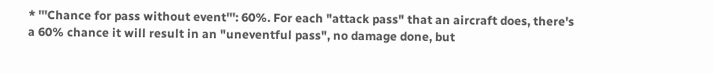* '''Chance for pass without event''': 60%. For each "attack pass" that an aircraft does, there's a 60% chance it will result in an "uneventful pass", no damage done, but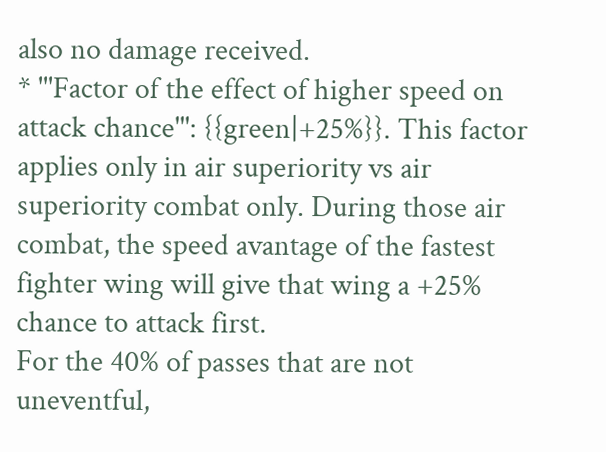also no damage received.
* '''Factor of the effect of higher speed on attack chance''': {{green|+25%}}. This factor applies only in air superiority vs air superiority combat only. During those air combat, the speed avantage of the fastest fighter wing will give that wing a +25% chance to attack first.
For the 40% of passes that are not uneventful,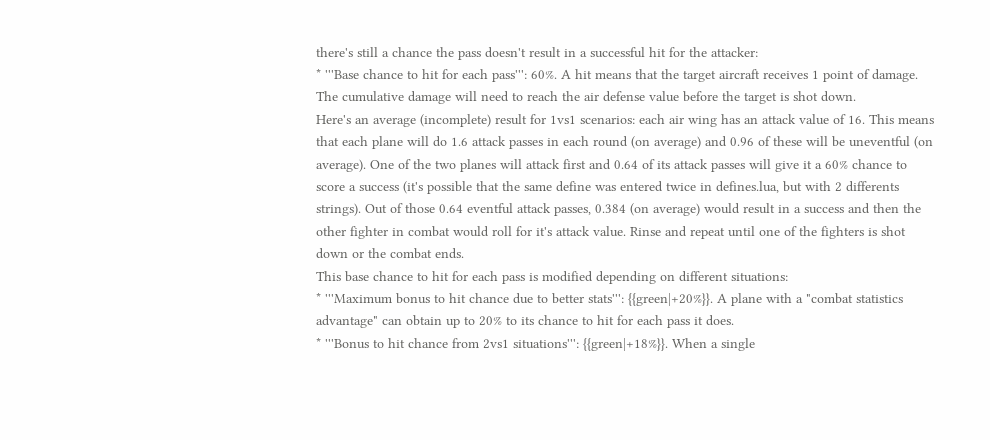there's still a chance the pass doesn't result in a successful hit for the attacker:
* '''Base chance to hit for each pass''': 60%. A hit means that the target aircraft receives 1 point of damage. The cumulative damage will need to reach the air defense value before the target is shot down.
Here's an average (incomplete) result for 1vs1 scenarios: each air wing has an attack value of 16. This means that each plane will do 1.6 attack passes in each round (on average) and 0.96 of these will be uneventful (on average). One of the two planes will attack first and 0.64 of its attack passes will give it a 60% chance to score a success (it's possible that the same define was entered twice in defines.lua, but with 2 differents strings). Out of those 0.64 eventful attack passes, 0.384 (on average) would result in a success and then the other fighter in combat would roll for it's attack value. Rinse and repeat until one of the fighters is shot down or the combat ends.
This base chance to hit for each pass is modified depending on different situations:
* '''Maximum bonus to hit chance due to better stats''': {{green|+20%}}. A plane with a "combat statistics advantage" can obtain up to 20% to its chance to hit for each pass it does.
* '''Bonus to hit chance from 2vs1 situations''': {{green|+18%}}. When a single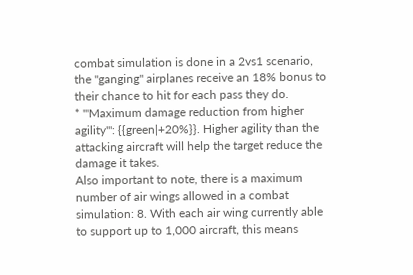combat simulation is done in a 2vs1 scenario, the "ganging" airplanes receive an 18% bonus to their chance to hit for each pass they do.
* '''Maximum damage reduction from higher agility''': {{green|+20%}}. Higher agility than the attacking aircraft will help the target reduce the damage it takes.
Also important to note, there is a maximum number of air wings allowed in a combat simulation: 8. With each air wing currently able to support up to 1,000 aircraft, this means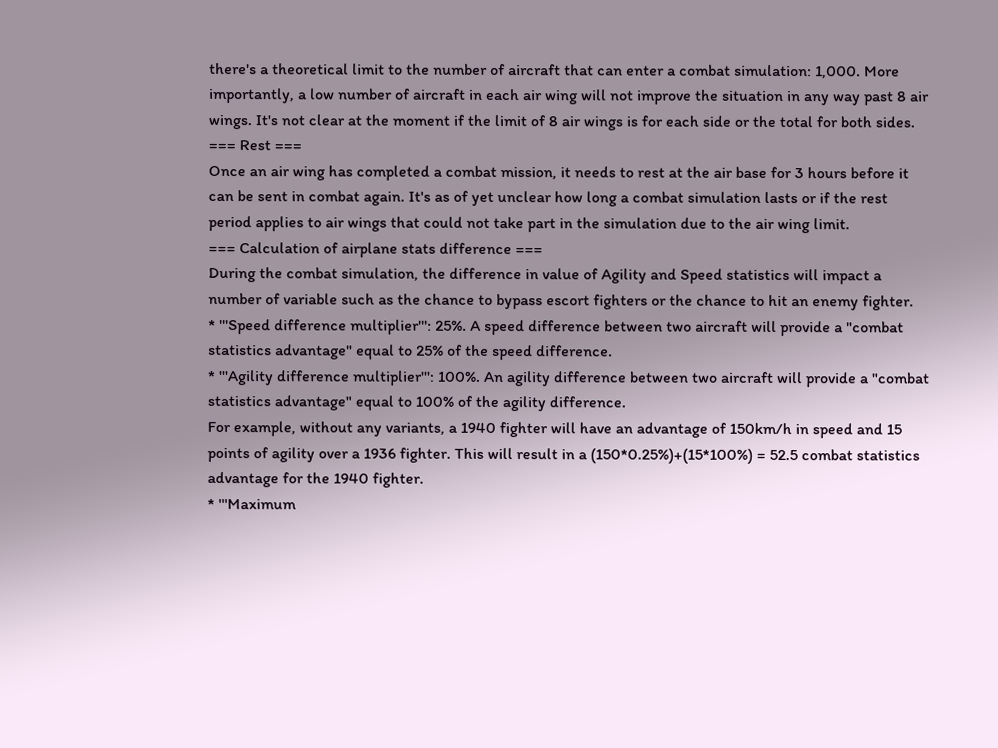there's a theoretical limit to the number of aircraft that can enter a combat simulation: 1,000. More importantly, a low number of aircraft in each air wing will not improve the situation in any way past 8 air wings. It's not clear at the moment if the limit of 8 air wings is for each side or the total for both sides.
=== Rest ===
Once an air wing has completed a combat mission, it needs to rest at the air base for 3 hours before it can be sent in combat again. It's as of yet unclear how long a combat simulation lasts or if the rest period applies to air wings that could not take part in the simulation due to the air wing limit.
=== Calculation of airplane stats difference ===
During the combat simulation, the difference in value of Agility and Speed statistics will impact a number of variable such as the chance to bypass escort fighters or the chance to hit an enemy fighter.
* '''Speed difference multiplier''': 25%. A speed difference between two aircraft will provide a "combat statistics advantage" equal to 25% of the speed difference.
* '''Agility difference multiplier''': 100%. An agility difference between two aircraft will provide a "combat statistics advantage" equal to 100% of the agility difference.
For example, without any variants, a 1940 fighter will have an advantage of 150km/h in speed and 15 points of agility over a 1936 fighter. This will result in a (150*0.25%)+(15*100%) = 52.5 combat statistics advantage for the 1940 fighter.
* '''Maximum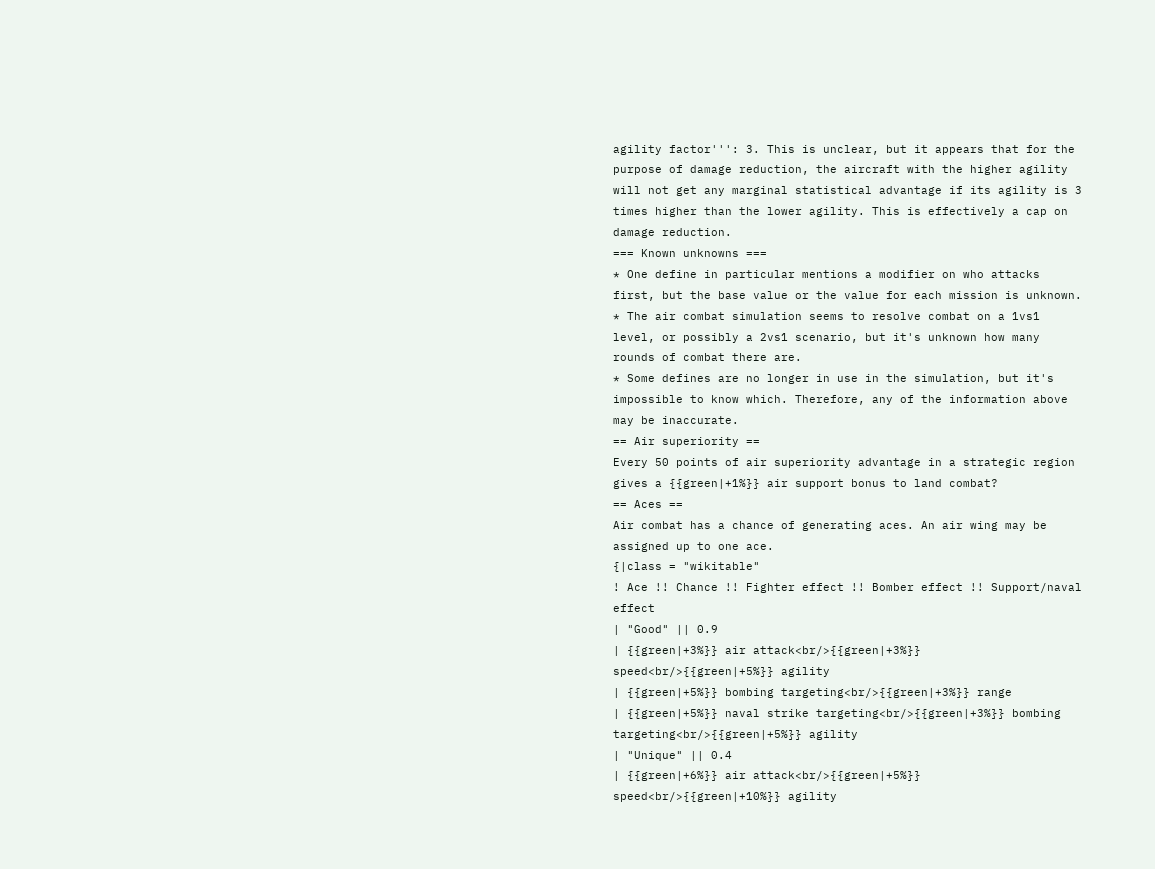agility factor''': 3. This is unclear, but it appears that for the purpose of damage reduction, the aircraft with the higher agility will not get any marginal statistical advantage if its agility is 3 times higher than the lower agility. This is effectively a cap on damage reduction.
=== Known unknowns ===
* One define in particular mentions a modifier on who attacks first, but the base value or the value for each mission is unknown.
* The air combat simulation seems to resolve combat on a 1vs1 level, or possibly a 2vs1 scenario, but it's unknown how many rounds of combat there are.
* Some defines are no longer in use in the simulation, but it's impossible to know which. Therefore, any of the information above may be inaccurate.
== Air superiority ==
Every 50 points of air superiority advantage in a strategic region gives a {{green|+1%}} air support bonus to land combat?
== Aces ==
Air combat has a chance of generating aces. An air wing may be assigned up to one ace.
{|class = "wikitable"
! Ace !! Chance !! Fighter effect !! Bomber effect !! Support/naval effect
| "Good" || 0.9
| {{green|+3%}} air attack<br/>{{green|+3%}} speed<br/>{{green|+5%}} agility
| {{green|+5%}} bombing targeting<br/>{{green|+3%}} range
| {{green|+5%}} naval strike targeting<br/>{{green|+3%}} bombing targeting<br/>{{green|+5%}} agility
| "Unique" || 0.4
| {{green|+6%}} air attack<br/>{{green|+5%}} speed<br/>{{green|+10%}} agility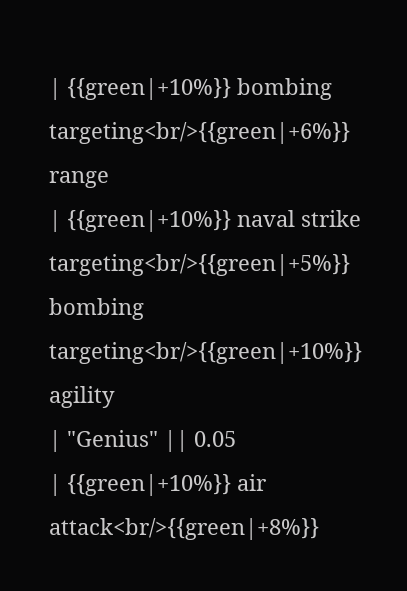| {{green|+10%}} bombing targeting<br/>{{green|+6%}} range
| {{green|+10%}} naval strike targeting<br/>{{green|+5%}} bombing targeting<br/>{{green|+10%}} agility
| "Genius" || 0.05
| {{green|+10%}} air attack<br/>{{green|+8%}}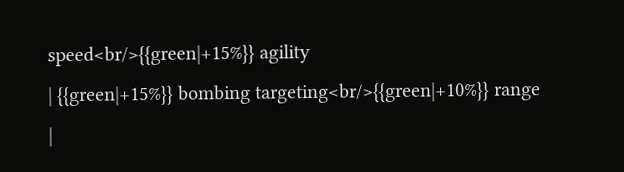speed<br/>{{green|+15%}} agility
| {{green|+15%}} bombing targeting<br/>{{green|+10%}} range
|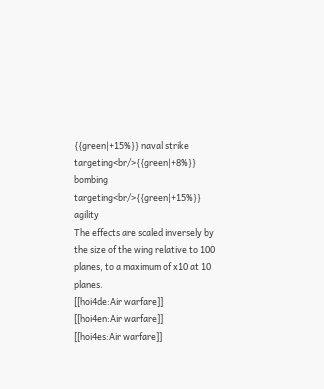{{green|+15%}} naval strike targeting<br/>{{green|+8%}} bombing targeting<br/>{{green|+15%}} agility
The effects are scaled inversely by the size of the wing relative to 100 planes, to a maximum of x10 at 10 planes.
[[hoi4de:Air warfare]]
[[hoi4en:Air warfare]]
[[hoi4es:Air warfare]]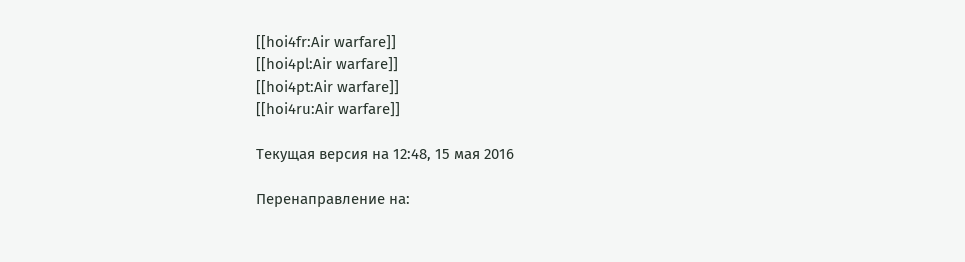[[hoi4fr:Air warfare]]
[[hoi4pl:Air warfare]]
[[hoi4pt:Air warfare]]
[[hoi4ru:Air warfare]]

Текущая версия на 12:48, 15 мая 2016

Перенаправление на: